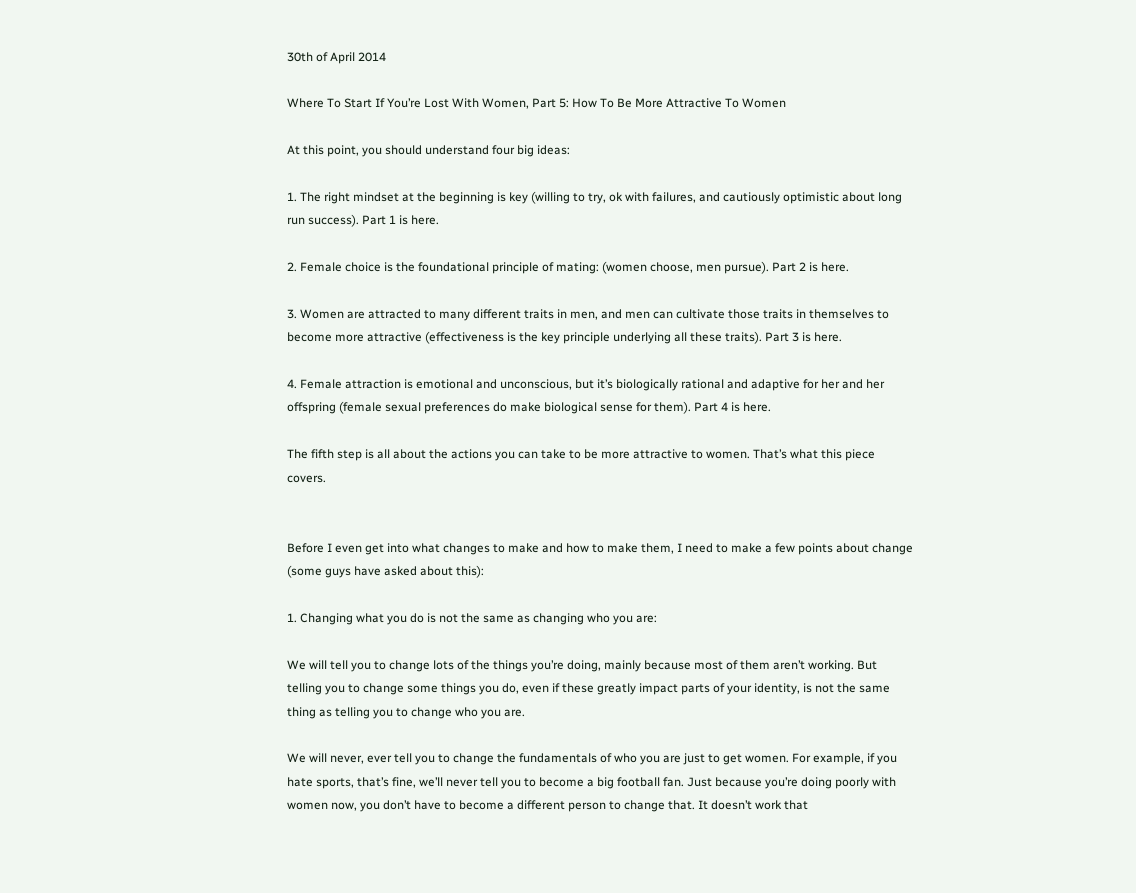30th of April 2014

Where To Start If You’re Lost With Women, Part 5: How To Be More Attractive To Women

At this point, you should understand four big ideas:

1. The right mindset at the beginning is key (willing to try, ok with failures, and cautiously optimistic about long run success). Part 1 is here.

2. Female choice is the foundational principle of mating: (women choose, men pursue). Part 2 is here.

3. Women are attracted to many different traits in men, and men can cultivate those traits in themselves to become more attractive (effectiveness is the key principle underlying all these traits). Part 3 is here.

4. Female attraction is emotional and unconscious, but it’s biologically rational and adaptive for her and her offspring (female sexual preferences do make biological sense for them). Part 4 is here.

The fifth step is all about the actions you can take to be more attractive to women. That’s what this piece covers.


Before I even get into what changes to make and how to make them, I need to make a few points about change (some guys have asked about this):

1. Changing what you do is not the same as changing who you are:

We will tell you to change lots of the things you’re doing, mainly because most of them aren’t working. But telling you to change some things you do, even if these greatly impact parts of your identity, is not the same thing as telling you to change who you are.

We will never, ever tell you to change the fundamentals of who you are just to get women. For example, if you hate sports, that’s fine, we’ll never tell you to become a big football fan. Just because you’re doing poorly with women now, you don’t have to become a different person to change that. It doesn’t work that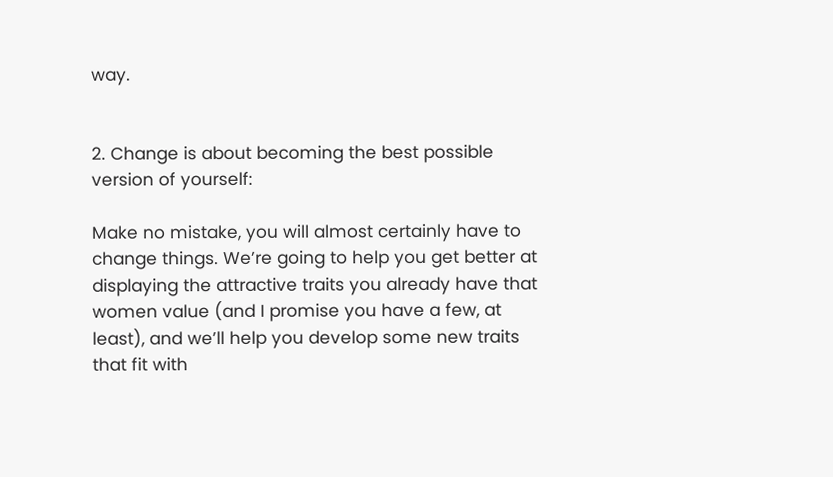way.


2. Change is about becoming the best possible version of yourself:

Make no mistake, you will almost certainly have to change things. We’re going to help you get better at displaying the attractive traits you already have that women value (and I promise you have a few, at least), and we’ll help you develop some new traits that fit with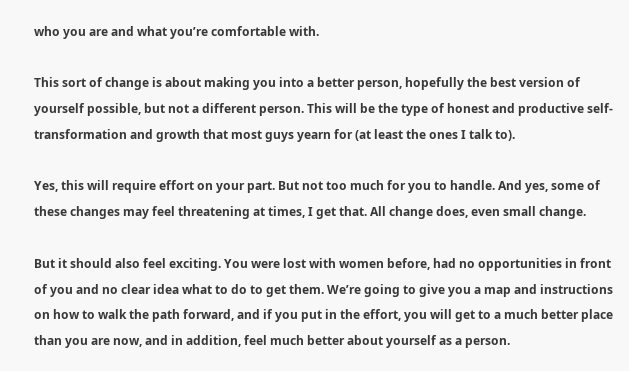who you are and what you’re comfortable with.

This sort of change is about making you into a better person, hopefully the best version of yourself possible, but not a different person. This will be the type of honest and productive self-transformation and growth that most guys yearn for (at least the ones I talk to).

Yes, this will require effort on your part. But not too much for you to handle. And yes, some of these changes may feel threatening at times, I get that. All change does, even small change.

But it should also feel exciting. You were lost with women before, had no opportunities in front of you and no clear idea what to do to get them. We’re going to give you a map and instructions on how to walk the path forward, and if you put in the effort, you will get to a much better place than you are now, and in addition, feel much better about yourself as a person.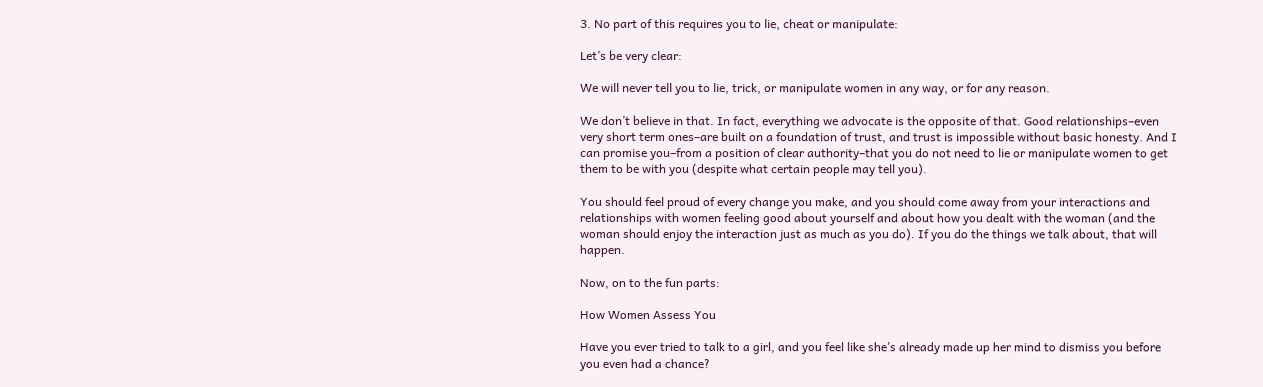3. No part of this requires you to lie, cheat or manipulate:

Let’s be very clear:

We will never tell you to lie, trick, or manipulate women in any way, or for any reason.

We don’t believe in that. In fact, everything we advocate is the opposite of that. Good relationships–even very short term ones–are built on a foundation of trust, and trust is impossible without basic honesty. And I can promise you–from a position of clear authority–that you do not need to lie or manipulate women to get them to be with you (despite what certain people may tell you).

You should feel proud of every change you make, and you should come away from your interactions and relationships with women feeling good about yourself and about how you dealt with the woman (and the woman should enjoy the interaction just as much as you do). If you do the things we talk about, that will happen.

Now, on to the fun parts:

How Women Assess You

Have you ever tried to talk to a girl, and you feel like she’s already made up her mind to dismiss you before you even had a chance?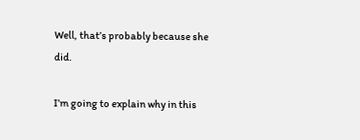Well, that’s probably because she did.

I’m going to explain why in this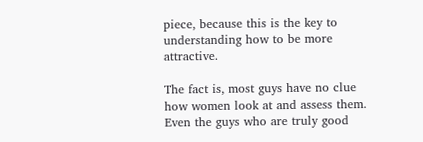piece, because this is the key to understanding how to be more attractive.

The fact is, most guys have no clue how women look at and assess them. Even the guys who are truly good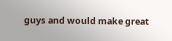guys and would make great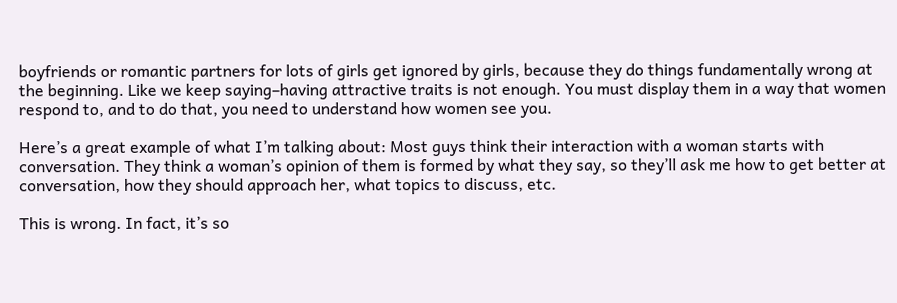boyfriends or romantic partners for lots of girls get ignored by girls, because they do things fundamentally wrong at the beginning. Like we keep saying–having attractive traits is not enough. You must display them in a way that women respond to, and to do that, you need to understand how women see you.

Here’s a great example of what I’m talking about: Most guys think their interaction with a woman starts with conversation. They think a woman’s opinion of them is formed by what they say, so they’ll ask me how to get better at conversation, how they should approach her, what topics to discuss, etc.

This is wrong. In fact, it’s so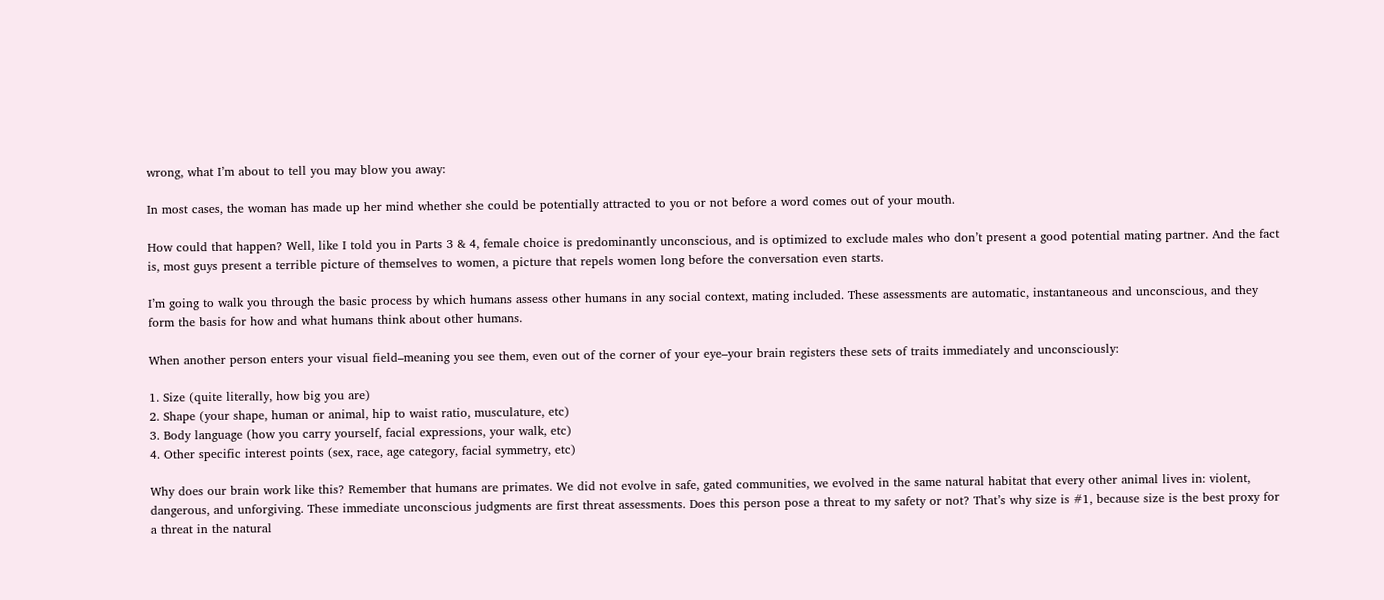wrong, what I’m about to tell you may blow you away:

In most cases, the woman has made up her mind whether she could be potentially attracted to you or not before a word comes out of your mouth.

How could that happen? Well, like I told you in Parts 3 & 4, female choice is predominantly unconscious, and is optimized to exclude males who don’t present a good potential mating partner. And the fact is, most guys present a terrible picture of themselves to women, a picture that repels women long before the conversation even starts.

I’m going to walk you through the basic process by which humans assess other humans in any social context, mating included. These assessments are automatic, instantaneous and unconscious, and they form the basis for how and what humans think about other humans.

When another person enters your visual field–meaning you see them, even out of the corner of your eye–your brain registers these sets of traits immediately and unconsciously:

1. Size (quite literally, how big you are)
2. Shape (your shape, human or animal, hip to waist ratio, musculature, etc)
3. Body language (how you carry yourself, facial expressions, your walk, etc)
4. Other specific interest points (sex, race, age category, facial symmetry, etc)

Why does our brain work like this? Remember that humans are primates. We did not evolve in safe, gated communities, we evolved in the same natural habitat that every other animal lives in: violent, dangerous, and unforgiving. These immediate unconscious judgments are first threat assessments. Does this person pose a threat to my safety or not? That’s why size is #1, because size is the best proxy for a threat in the natural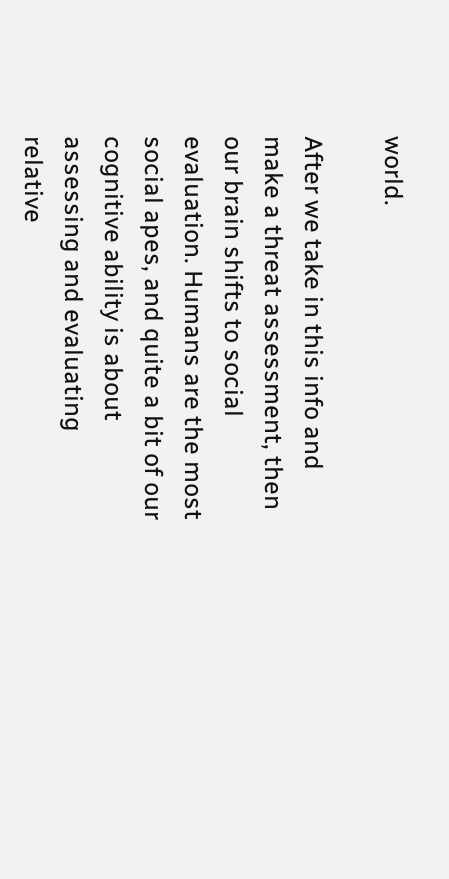world.

After we take in this info and make a threat assessment, then our brain shifts to social evaluation. Humans are the most social apes, and quite a bit of our cognitive ability is about assessing and evaluating relative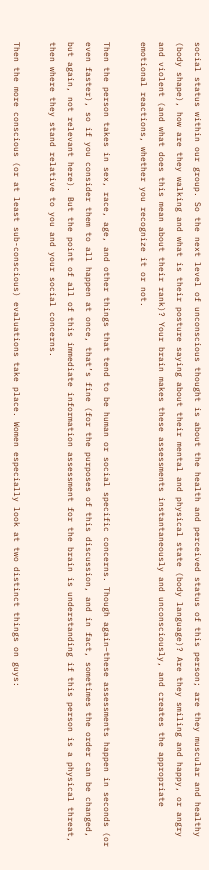social status within our group. So the next level of unconscious thought is about the health and perceived status of this person; are they muscular and healthy (body shape), how are they walking and what is their posture saying about their mental and physical state (body language)? Are they smiling and happy, or angry and violent (and what does this mean about their rank)? Your brain makes these assessments instantaneously and unconsciously, and creates the appropriate emotional reactions, whether you recognize it or not.

Then the person takes in sex, race, age, and other things that tend to be human or social specific concerns. Though again–these assessments happen in seconds (or even faster), so if you consider them to all happen at once, that’s fine (for the purposes of this discussion, and in fact, sometimes the order can be changed, but again, not relevant here). But the point of all of this immediate information assessment for the brain is understanding if this person is a physical threat, then where they stand relative to you and your social concerns.

Then the more conscious (or at least sub-conscious) evaluations take place. Women especially look at two distinct things on guys: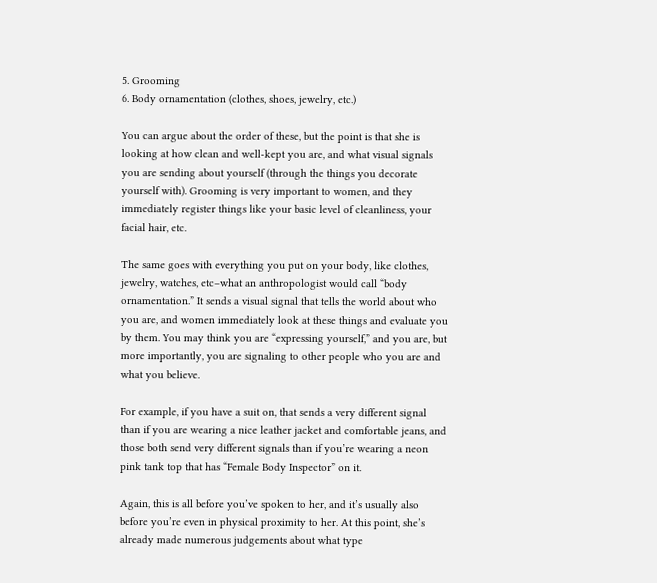5. Grooming
6. Body ornamentation (clothes, shoes, jewelry, etc.)

You can argue about the order of these, but the point is that she is looking at how clean and well-kept you are, and what visual signals you are sending about yourself (through the things you decorate yourself with). Grooming is very important to women, and they immediately register things like your basic level of cleanliness, your facial hair, etc.

The same goes with everything you put on your body, like clothes, jewelry, watches, etc–what an anthropologist would call “body ornamentation.” It sends a visual signal that tells the world about who you are, and women immediately look at these things and evaluate you by them. You may think you are “expressing yourself,” and you are, but more importantly, you are signaling to other people who you are and what you believe.

For example, if you have a suit on, that sends a very different signal than if you are wearing a nice leather jacket and comfortable jeans, and those both send very different signals than if you’re wearing a neon pink tank top that has “Female Body Inspector” on it.

Again, this is all before you’ve spoken to her, and it’s usually also before you’re even in physical proximity to her. At this point, she’s already made numerous judgements about what type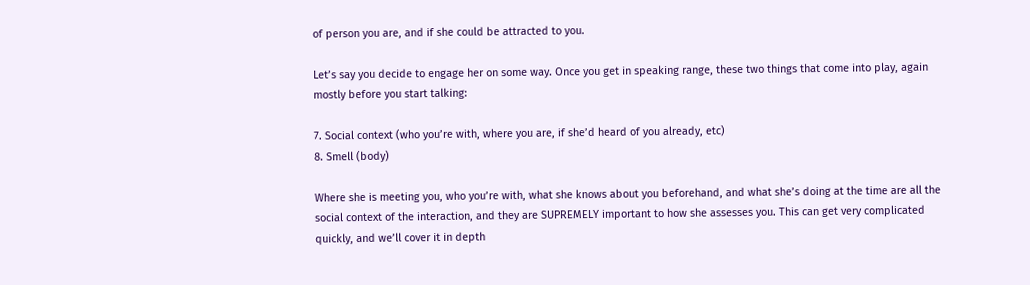of person you are, and if she could be attracted to you.

Let’s say you decide to engage her on some way. Once you get in speaking range, these two things that come into play, again mostly before you start talking:

7. Social context (who you’re with, where you are, if she’d heard of you already, etc)
8. Smell (body)

Where she is meeting you, who you’re with, what she knows about you beforehand, and what she’s doing at the time are all the social context of the interaction, and they are SUPREMELY important to how she assesses you. This can get very complicated quickly, and we’ll cover it in depth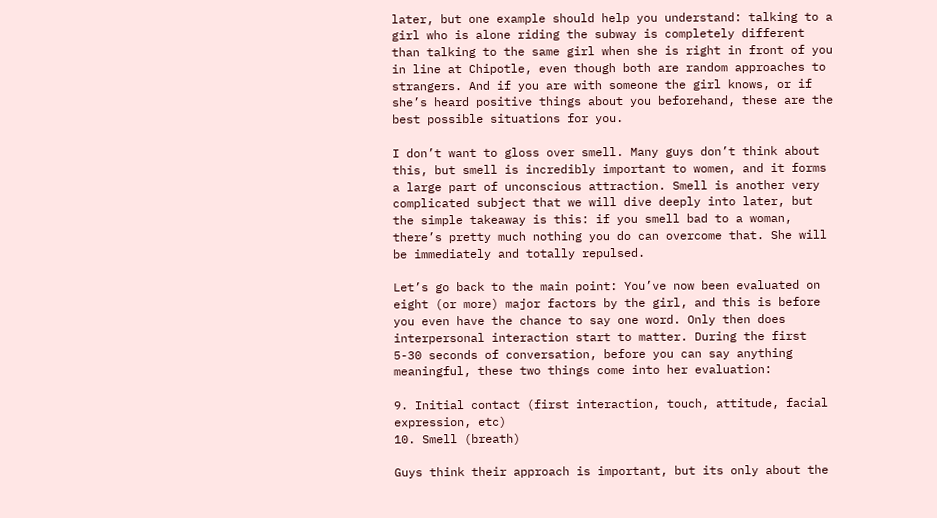later, but one example should help you understand: talking to a girl who is alone riding the subway is completely different than talking to the same girl when she is right in front of you in line at Chipotle, even though both are random approaches to strangers. And if you are with someone the girl knows, or if she’s heard positive things about you beforehand, these are the best possible situations for you.

I don’t want to gloss over smell. Many guys don’t think about this, but smell is incredibly important to women, and it forms a large part of unconscious attraction. Smell is another very complicated subject that we will dive deeply into later, but the simple takeaway is this: if you smell bad to a woman, there’s pretty much nothing you do can overcome that. She will be immediately and totally repulsed.

Let’s go back to the main point: You’ve now been evaluated on eight (or more) major factors by the girl, and this is before you even have the chance to say one word. Only then does interpersonal interaction start to matter. During the first 5-30 seconds of conversation, before you can say anything meaningful, these two things come into her evaluation:

9. Initial contact (first interaction, touch, attitude, facial expression, etc)
10. Smell (breath)

Guys think their approach is important, but its only about the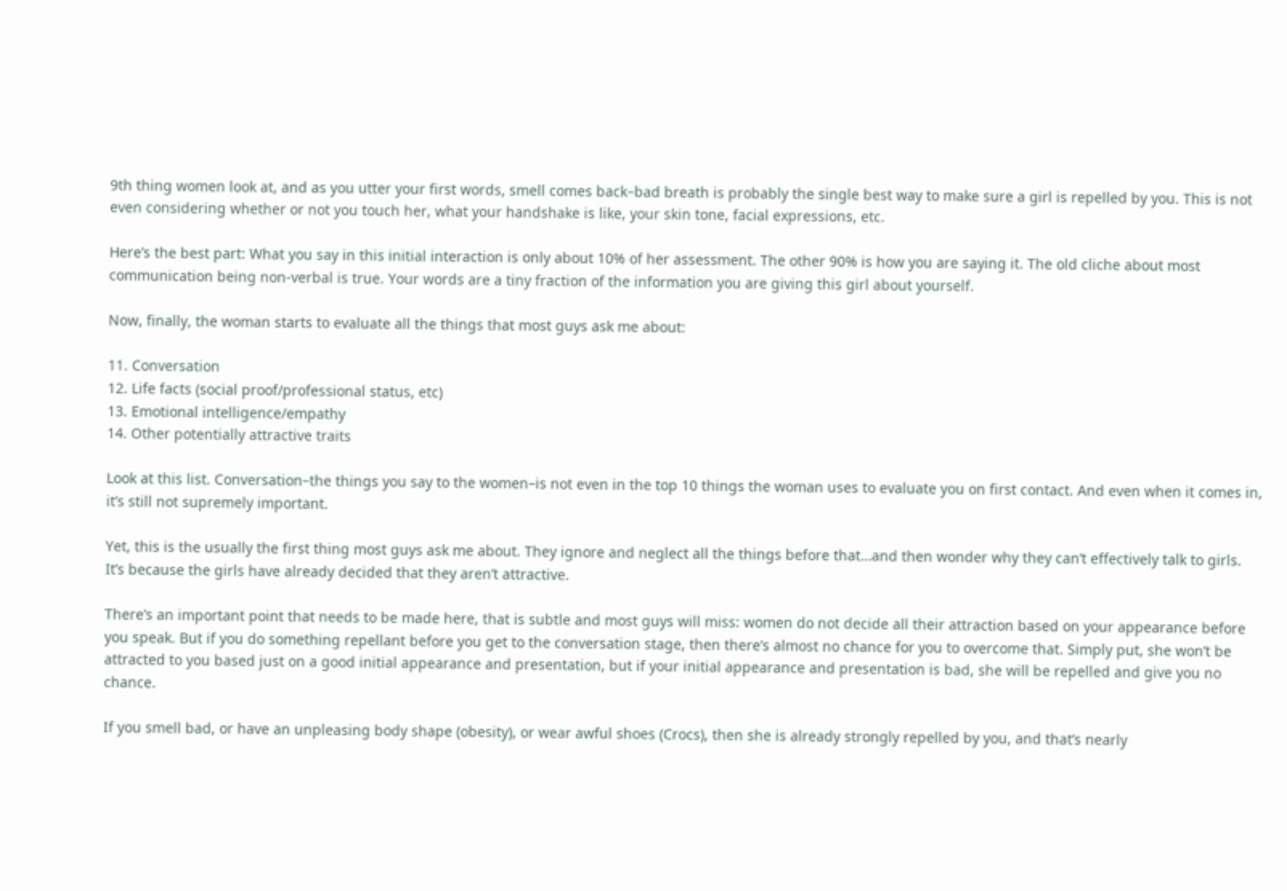9th thing women look at, and as you utter your first words, smell comes back–bad breath is probably the single best way to make sure a girl is repelled by you. This is not even considering whether or not you touch her, what your handshake is like, your skin tone, facial expressions, etc.

Here’s the best part: What you say in this initial interaction is only about 10% of her assessment. The other 90% is how you are saying it. The old cliche about most communication being non-verbal is true. Your words are a tiny fraction of the information you are giving this girl about yourself.

Now, finally, the woman starts to evaluate all the things that most guys ask me about:

11. Conversation
12. Life facts (social proof/professional status, etc)
13. Emotional intelligence/empathy
14. Other potentially attractive traits

Look at this list. Conversation–the things you say to the women–is not even in the top 10 things the woman uses to evaluate you on first contact. And even when it comes in, it’s still not supremely important.

Yet, this is the usually the first thing most guys ask me about. They ignore and neglect all the things before that…and then wonder why they can’t effectively talk to girls. It’s because the girls have already decided that they aren’t attractive.

There’s an important point that needs to be made here, that is subtle and most guys will miss: women do not decide all their attraction based on your appearance before you speak. But if you do something repellant before you get to the conversation stage, then there’s almost no chance for you to overcome that. Simply put, she won’t be attracted to you based just on a good initial appearance and presentation, but if your initial appearance and presentation is bad, she will be repelled and give you no chance.

If you smell bad, or have an unpleasing body shape (obesity), or wear awful shoes (Crocs), then she is already strongly repelled by you, and that’s nearly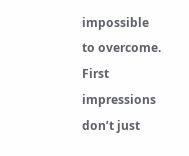impossible to overcome. First impressions don’t just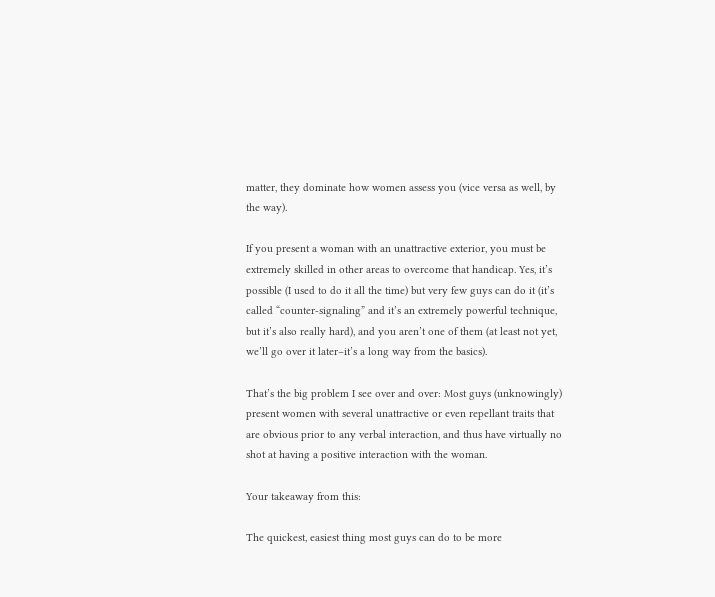matter, they dominate how women assess you (vice versa as well, by the way).

If you present a woman with an unattractive exterior, you must be extremely skilled in other areas to overcome that handicap. Yes, it’s possible (I used to do it all the time) but very few guys can do it (it’s called “counter-signaling” and it’s an extremely powerful technique, but it’s also really hard), and you aren’t one of them (at least not yet, we’ll go over it later–it’s a long way from the basics).

That’s the big problem I see over and over: Most guys (unknowingly) present women with several unattractive or even repellant traits that are obvious prior to any verbal interaction, and thus have virtually no shot at having a positive interaction with the woman.

Your takeaway from this:

The quickest, easiest thing most guys can do to be more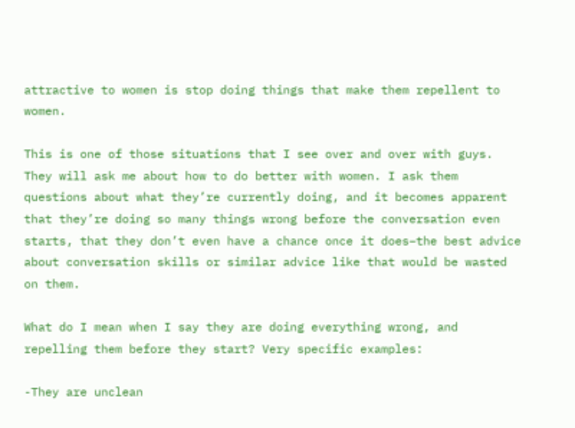attractive to women is stop doing things that make them repellent to women.

This is one of those situations that I see over and over with guys. They will ask me about how to do better with women. I ask them questions about what they’re currently doing, and it becomes apparent that they’re doing so many things wrong before the conversation even starts, that they don’t even have a chance once it does–the best advice about conversation skills or similar advice like that would be wasted on them.

What do I mean when I say they are doing everything wrong, and repelling them before they start? Very specific examples:

-They are unclean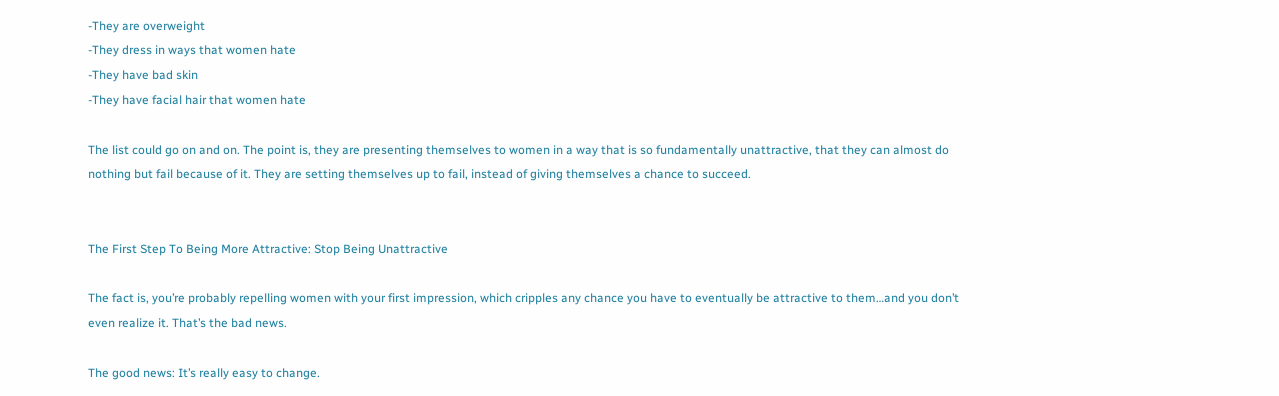-They are overweight
-They dress in ways that women hate
-They have bad skin
-They have facial hair that women hate

The list could go on and on. The point is, they are presenting themselves to women in a way that is so fundamentally unattractive, that they can almost do nothing but fail because of it. They are setting themselves up to fail, instead of giving themselves a chance to succeed.


The First Step To Being More Attractive: Stop Being Unattractive

The fact is, you’re probably repelling women with your first impression, which cripples any chance you have to eventually be attractive to them…and you don’t even realize it. That’s the bad news.

The good news: It’s really easy to change.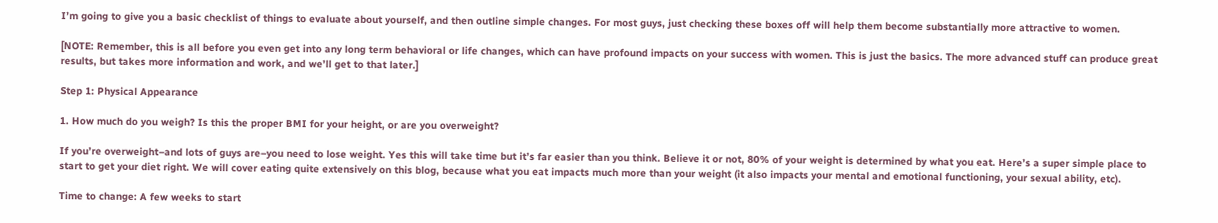I’m going to give you a basic checklist of things to evaluate about yourself, and then outline simple changes. For most guys, just checking these boxes off will help them become substantially more attractive to women.

[NOTE: Remember, this is all before you even get into any long term behavioral or life changes, which can have profound impacts on your success with women. This is just the basics. The more advanced stuff can produce great results, but takes more information and work, and we’ll get to that later.]

Step 1: Physical Appearance

1. How much do you weigh? Is this the proper BMI for your height, or are you overweight?

If you’re overweight–and lots of guys are–you need to lose weight. Yes this will take time but it’s far easier than you think. Believe it or not, 80% of your weight is determined by what you eat. Here’s a super simple place to start to get your diet right. We will cover eating quite extensively on this blog, because what you eat impacts much more than your weight (it also impacts your mental and emotional functioning, your sexual ability, etc).

Time to change: A few weeks to start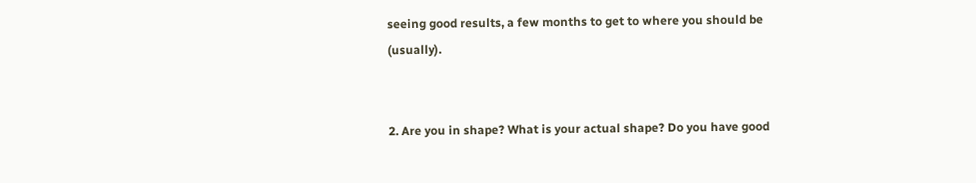seeing good results, a few months to get to where you should be (usually).


2. Are you in shape? What is your actual shape? Do you have good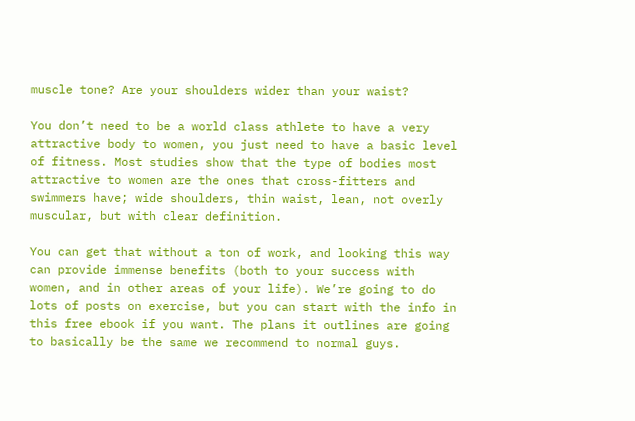muscle tone? Are your shoulders wider than your waist?

You don’t need to be a world class athlete to have a very attractive body to women, you just need to have a basic level of fitness. Most studies show that the type of bodies most attractive to women are the ones that cross-fitters and swimmers have; wide shoulders, thin waist, lean, not overly muscular, but with clear definition.

You can get that without a ton of work, and looking this way can provide immense benefits (both to your success with women, and in other areas of your life). We’re going to do lots of posts on exercise, but you can start with the info in this free ebook if you want. The plans it outlines are going to basically be the same we recommend to normal guys.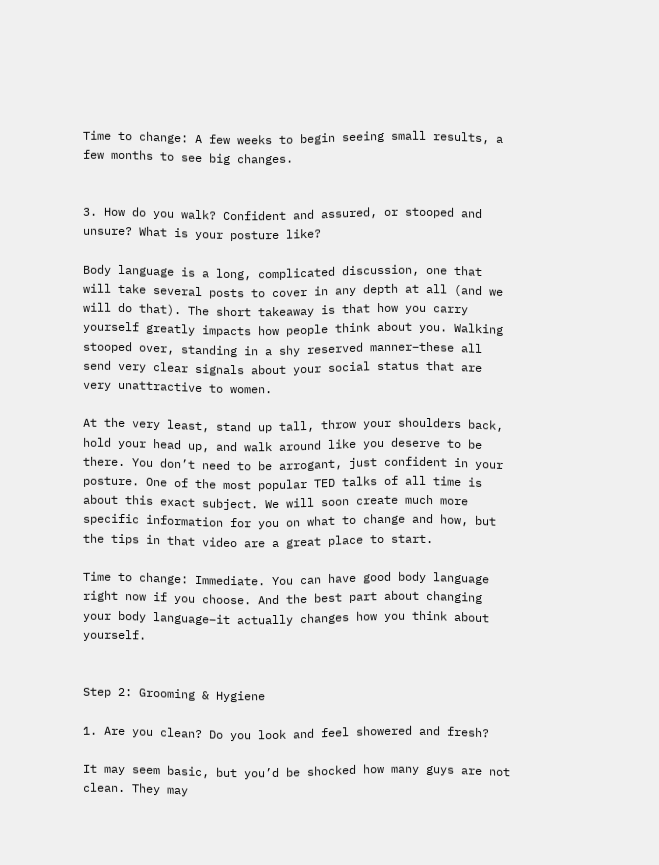Time to change: A few weeks to begin seeing small results, a few months to see big changes.


3. How do you walk? Confident and assured, or stooped and unsure? What is your posture like?

Body language is a long, complicated discussion, one that will take several posts to cover in any depth at all (and we will do that). The short takeaway is that how you carry yourself greatly impacts how people think about you. Walking stooped over, standing in a shy reserved manner–these all send very clear signals about your social status that are very unattractive to women.

At the very least, stand up tall, throw your shoulders back, hold your head up, and walk around like you deserve to be there. You don’t need to be arrogant, just confident in your posture. One of the most popular TED talks of all time is about this exact subject. We will soon create much more specific information for you on what to change and how, but the tips in that video are a great place to start.

Time to change: Immediate. You can have good body language right now if you choose. And the best part about changing your body language–it actually changes how you think about yourself.


Step 2: Grooming & Hygiene

1. Are you clean? Do you look and feel showered and fresh?

It may seem basic, but you’d be shocked how many guys are not clean. They may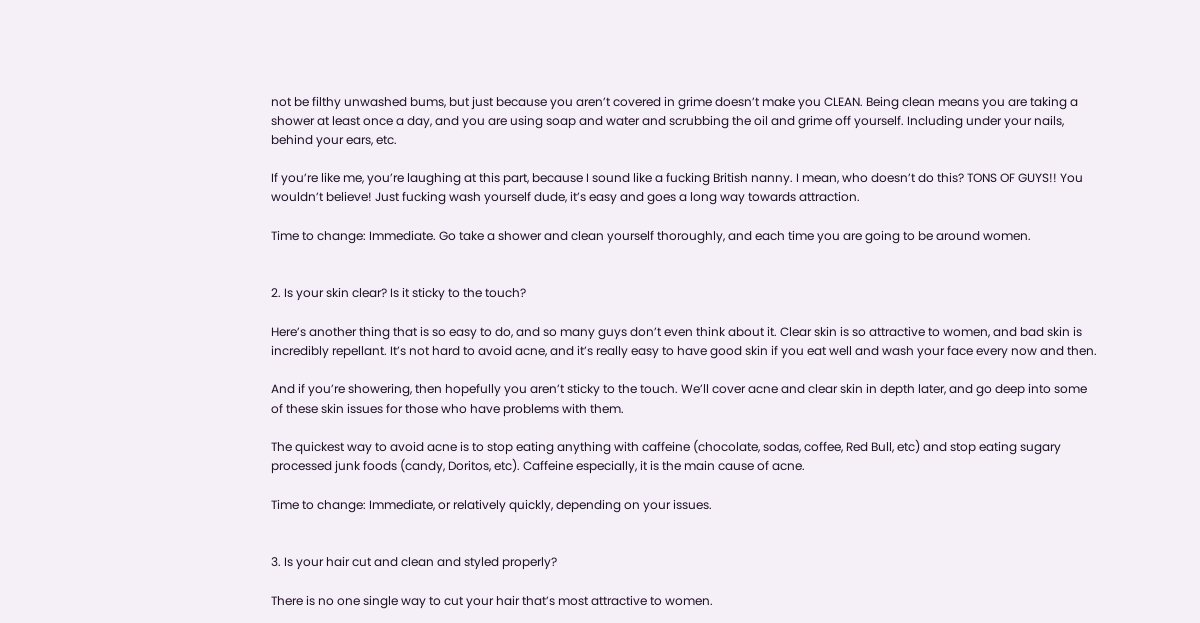not be filthy unwashed bums, but just because you aren’t covered in grime doesn’t make you CLEAN. Being clean means you are taking a shower at least once a day, and you are using soap and water and scrubbing the oil and grime off yourself. Including under your nails, behind your ears, etc.

If you’re like me, you’re laughing at this part, because I sound like a fucking British nanny. I mean, who doesn’t do this? TONS OF GUYS!! You wouldn’t believe! Just fucking wash yourself dude, it’s easy and goes a long way towards attraction.

Time to change: Immediate. Go take a shower and clean yourself thoroughly, and each time you are going to be around women.


2. Is your skin clear? Is it sticky to the touch?

Here’s another thing that is so easy to do, and so many guys don’t even think about it. Clear skin is so attractive to women, and bad skin is incredibly repellant. It’s not hard to avoid acne, and it’s really easy to have good skin if you eat well and wash your face every now and then.

And if you’re showering, then hopefully you aren’t sticky to the touch. We’ll cover acne and clear skin in depth later, and go deep into some of these skin issues for those who have problems with them.

The quickest way to avoid acne is to stop eating anything with caffeine (chocolate, sodas, coffee, Red Bull, etc) and stop eating sugary processed junk foods (candy, Doritos, etc). Caffeine especially, it is the main cause of acne.

Time to change: Immediate, or relatively quickly, depending on your issues.


3. Is your hair cut and clean and styled properly?

There is no one single way to cut your hair that’s most attractive to women.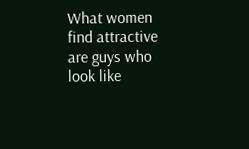What women find attractive are guys who look like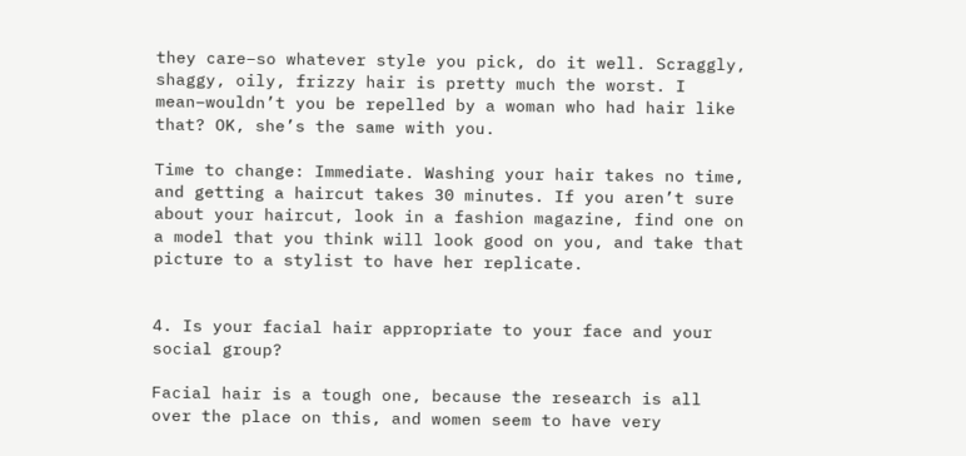they care–so whatever style you pick, do it well. Scraggly, shaggy, oily, frizzy hair is pretty much the worst. I mean–wouldn’t you be repelled by a woman who had hair like that? OK, she’s the same with you.

Time to change: Immediate. Washing your hair takes no time, and getting a haircut takes 30 minutes. If you aren’t sure about your haircut, look in a fashion magazine, find one on a model that you think will look good on you, and take that picture to a stylist to have her replicate.


4. Is your facial hair appropriate to your face and your social group?

Facial hair is a tough one, because the research is all over the place on this, and women seem to have very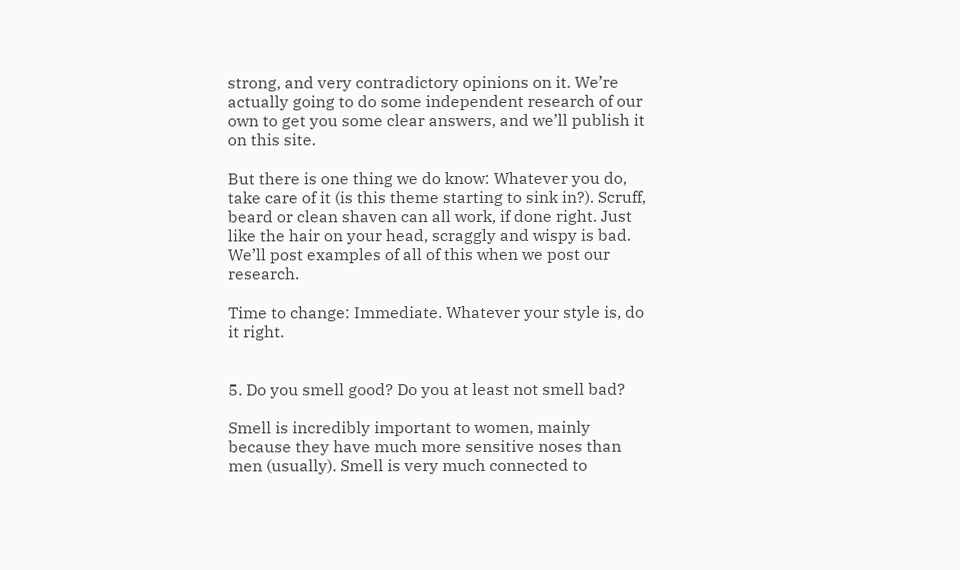strong, and very contradictory opinions on it. We’re actually going to do some independent research of our own to get you some clear answers, and we’ll publish it on this site.

But there is one thing we do know: Whatever you do, take care of it (is this theme starting to sink in?). Scruff, beard or clean shaven can all work, if done right. Just like the hair on your head, scraggly and wispy is bad. We’ll post examples of all of this when we post our research.

Time to change: Immediate. Whatever your style is, do it right.


5. Do you smell good? Do you at least not smell bad?

Smell is incredibly important to women, mainly because they have much more sensitive noses than men (usually). Smell is very much connected to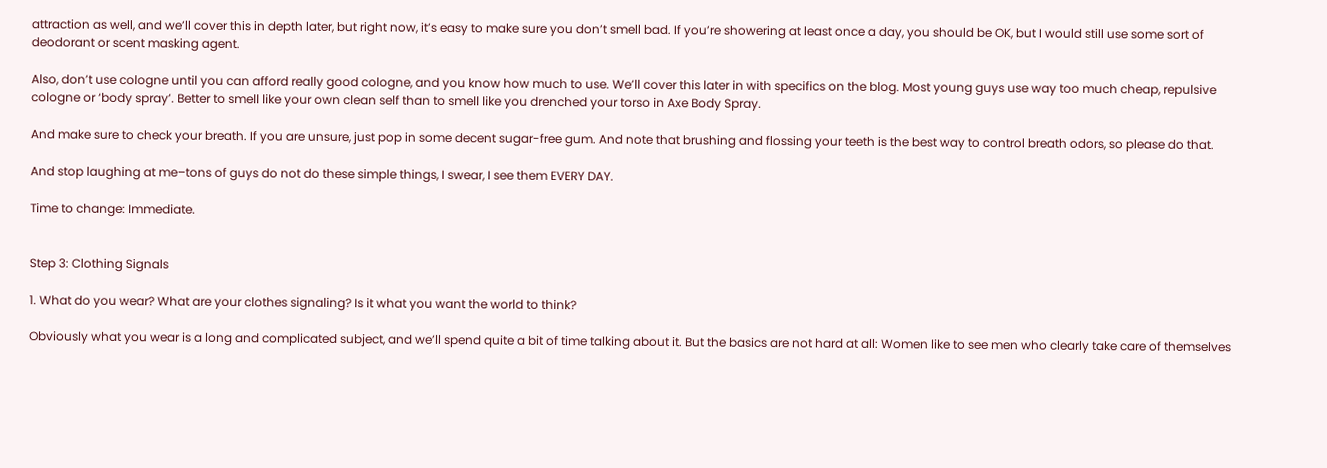attraction as well, and we’ll cover this in depth later, but right now, it’s easy to make sure you don’t smell bad. If you’re showering at least once a day, you should be OK, but I would still use some sort of deodorant or scent masking agent.

Also, don’t use cologne until you can afford really good cologne, and you know how much to use. We’ll cover this later in with specifics on the blog. Most young guys use way too much cheap, repulsive cologne or ‘body spray’. Better to smell like your own clean self than to smell like you drenched your torso in Axe Body Spray.

And make sure to check your breath. If you are unsure, just pop in some decent sugar-free gum. And note that brushing and flossing your teeth is the best way to control breath odors, so please do that.

And stop laughing at me–tons of guys do not do these simple things, I swear, I see them EVERY DAY.

Time to change: Immediate.


Step 3: Clothing Signals

1. What do you wear? What are your clothes signaling? Is it what you want the world to think?

Obviously what you wear is a long and complicated subject, and we’ll spend quite a bit of time talking about it. But the basics are not hard at all: Women like to see men who clearly take care of themselves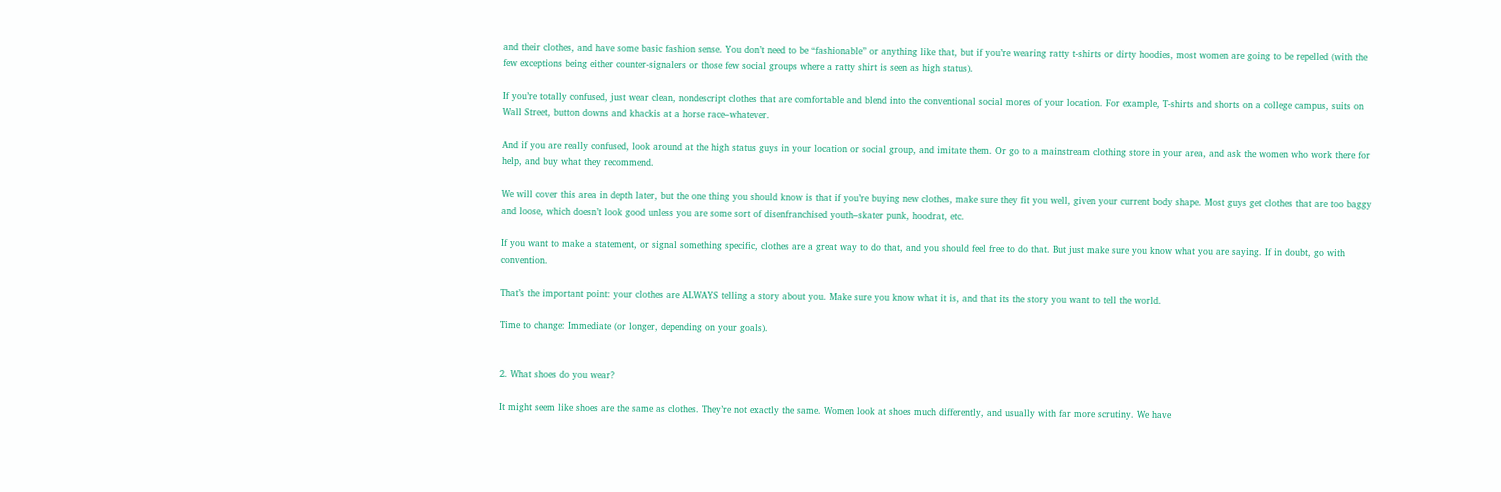and their clothes, and have some basic fashion sense. You don’t need to be “fashionable” or anything like that, but if you’re wearing ratty t-shirts or dirty hoodies, most women are going to be repelled (with the few exceptions being either counter-signalers or those few social groups where a ratty shirt is seen as high status).

If you’re totally confused, just wear clean, nondescript clothes that are comfortable and blend into the conventional social mores of your location. For example, T-shirts and shorts on a college campus, suits on Wall Street, button downs and khackis at a horse race–whatever.

And if you are really confused, look around at the high status guys in your location or social group, and imitate them. Or go to a mainstream clothing store in your area, and ask the women who work there for help, and buy what they recommend.

We will cover this area in depth later, but the one thing you should know is that if you’re buying new clothes, make sure they fit you well, given your current body shape. Most guys get clothes that are too baggy and loose, which doesn’t look good unless you are some sort of disenfranchised youth–skater punk, hoodrat, etc.

If you want to make a statement, or signal something specific, clothes are a great way to do that, and you should feel free to do that. But just make sure you know what you are saying. If in doubt, go with convention.

That’s the important point: your clothes are ALWAYS telling a story about you. Make sure you know what it is, and that its the story you want to tell the world.

Time to change: Immediate (or longer, depending on your goals).


2. What shoes do you wear?

It might seem like shoes are the same as clothes. They’re not exactly the same. Women look at shoes much differently, and usually with far more scrutiny. We have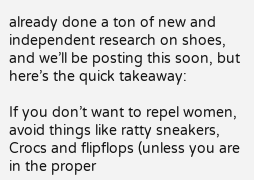already done a ton of new and independent research on shoes, and we’ll be posting this soon, but here’s the quick takeaway:

If you don’t want to repel women, avoid things like ratty sneakers, Crocs and flipflops (unless you are in the proper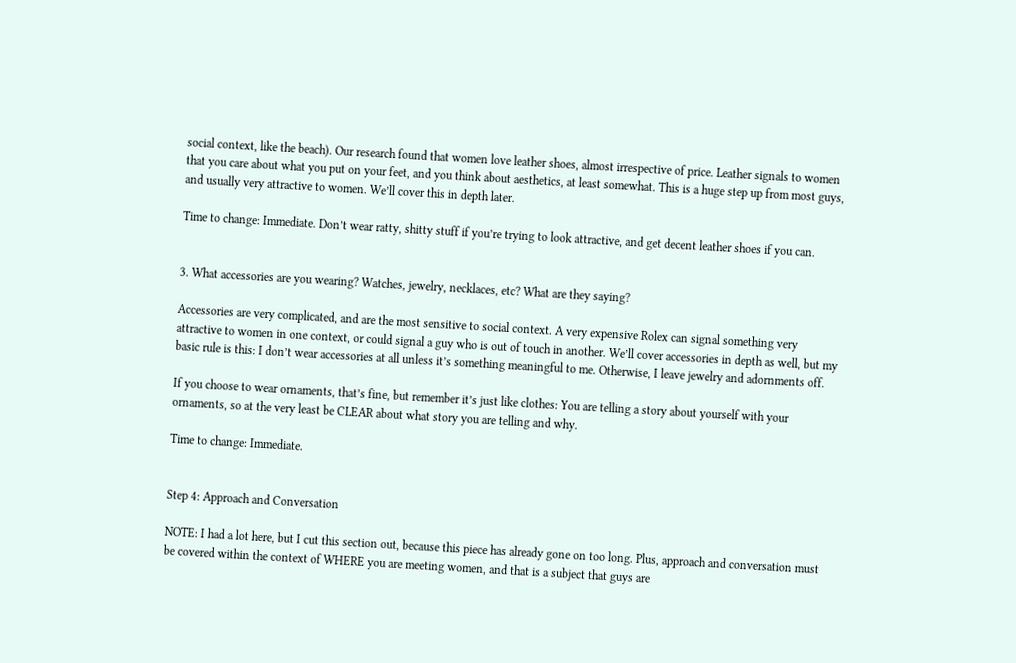social context, like the beach). Our research found that women love leather shoes, almost irrespective of price. Leather signals to women that you care about what you put on your feet, and you think about aesthetics, at least somewhat. This is a huge step up from most guys, and usually very attractive to women. We’ll cover this in depth later.

Time to change: Immediate. Don’t wear ratty, shitty stuff if you’re trying to look attractive, and get decent leather shoes if you can.


3. What accessories are you wearing? Watches, jewelry, necklaces, etc? What are they saying?

Accessories are very complicated, and are the most sensitive to social context. A very expensive Rolex can signal something very attractive to women in one context, or could signal a guy who is out of touch in another. We’ll cover accessories in depth as well, but my basic rule is this: I don’t wear accessories at all unless it’s something meaningful to me. Otherwise, I leave jewelry and adornments off.

If you choose to wear ornaments, that’s fine, but remember it’s just like clothes: You are telling a story about yourself with your ornaments, so at the very least be CLEAR about what story you are telling and why.

Time to change: Immediate.


Step 4: Approach and Conversation

NOTE: I had a lot here, but I cut this section out, because this piece has already gone on too long. Plus, approach and conversation must be covered within the context of WHERE you are meeting women, and that is a subject that guys are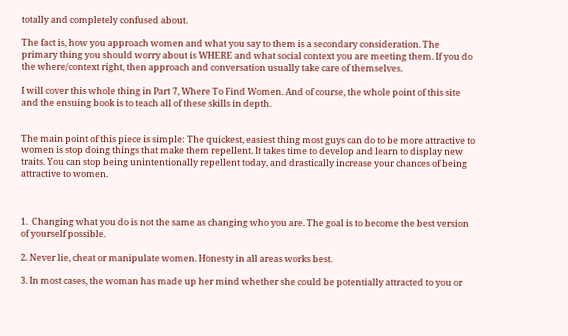totally and completely confused about.

The fact is, how you approach women and what you say to them is a secondary consideration. The primary thing you should worry about is WHERE and what social context you are meeting them. If you do the where/context right, then approach and conversation usually take care of themselves.

I will cover this whole thing in Part 7, Where To Find Women. And of course, the whole point of this site and the ensuing book is to teach all of these skills in depth.


The main point of this piece is simple: The quickest, easiest thing most guys can do to be more attractive to women is stop doing things that make them repellent. It takes time to develop and learn to display new traits. You can stop being unintentionally repellent today, and drastically increase your chances of being attractive to women.



1.  Changing what you do is not the same as changing who you are. The goal is to become the best version of yourself possible.

2. Never lie, cheat or manipulate women. Honesty in all areas works best.

3. In most cases, the woman has made up her mind whether she could be potentially attracted to you or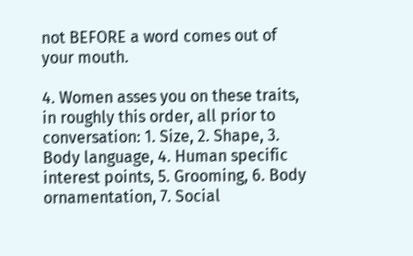not BEFORE a word comes out of your mouth.

4. Women asses you on these traits, in roughly this order, all prior to conversation: 1. Size, 2. Shape, 3. Body language, 4. Human specific interest points, 5. Grooming, 6. Body ornamentation, 7. Social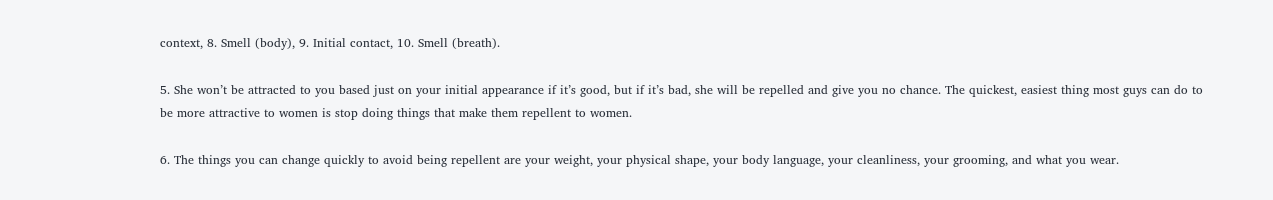context, 8. Smell (body), 9. Initial contact, 10. Smell (breath).

5. She won’t be attracted to you based just on your initial appearance if it’s good, but if it’s bad, she will be repelled and give you no chance. The quickest, easiest thing most guys can do to be more attractive to women is stop doing things that make them repellent to women.

6. The things you can change quickly to avoid being repellent are your weight, your physical shape, your body language, your cleanliness, your grooming, and what you wear.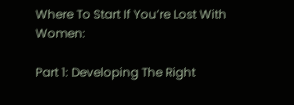Where To Start If You’re Lost With Women:

Part 1: Developing The Right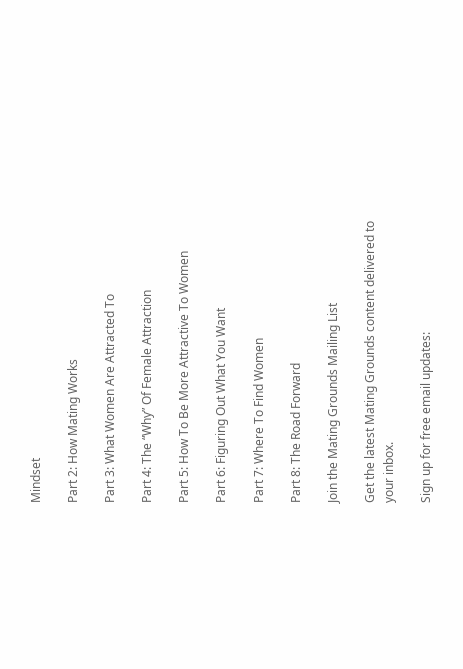Mindset

Part 2: How Mating Works

Part 3: What Women Are Attracted To

Part 4: The “Why” Of Female Attraction

Part 5: How To Be More Attractive To Women

Part 6: Figuring Out What You Want

Part 7: Where To Find Women

Part 8: The Road Forward

Join the Mating Grounds Mailing List

Get the latest Mating Grounds content delivered to your inbox.

Sign up for free email updates: